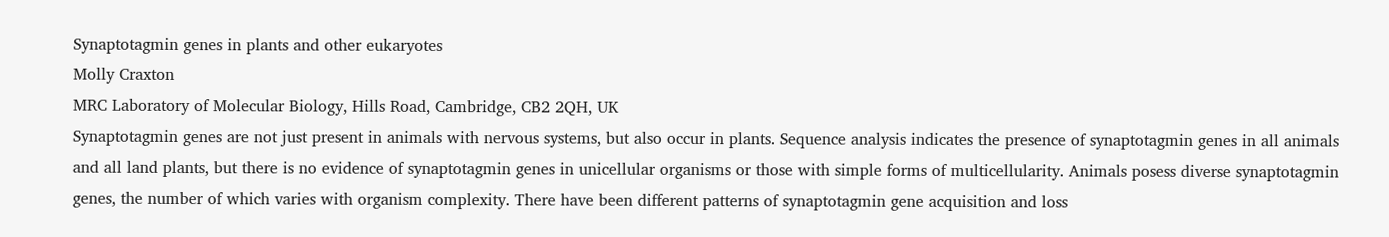Synaptotagmin genes in plants and other eukaryotes
Molly Craxton
MRC Laboratory of Molecular Biology, Hills Road, Cambridge, CB2 2QH, UK
Synaptotagmin genes are not just present in animals with nervous systems, but also occur in plants. Sequence analysis indicates the presence of synaptotagmin genes in all animals and all land plants, but there is no evidence of synaptotagmin genes in unicellular organisms or those with simple forms of multicellularity. Animals posess diverse synaptotagmin genes, the number of which varies with organism complexity. There have been different patterns of synaptotagmin gene acquisition and loss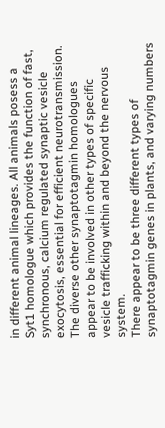in different animal lineages. All animals posess a Syt1 homologue which provides the function of fast, synchronous, calcium regulated synaptic vesicle exocytosis, essential for efficient neurotransmission. The diverse other synaptotagmin homologues appear to be involved in other types of specific vesicle trafficking within and beyond the nervous system.
There appear to be three different types of synaptotagmin genes in plants, and varying numbers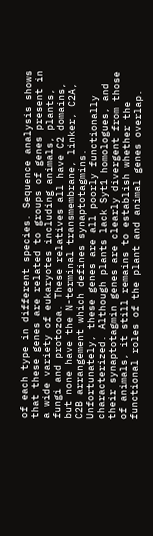of each type in different species. Sequence analysis shows that these genes are related to groups of genes present in a wide variety of eukaryotes including animals, plants, fungi and protozoa. These relatives all have C2 domains, but none have the N-terminal transmembrane, linker, C2A, C2B arrangement which defines synaptotagmins. Unfortunately, these genes are all poorly functionally characterized. Although plants lack Syt1 homologues, and their synaptotagmin genes are clearly divergent from those of animals, it still remains to establish whether the functional roles of the plant and animal genes overlap.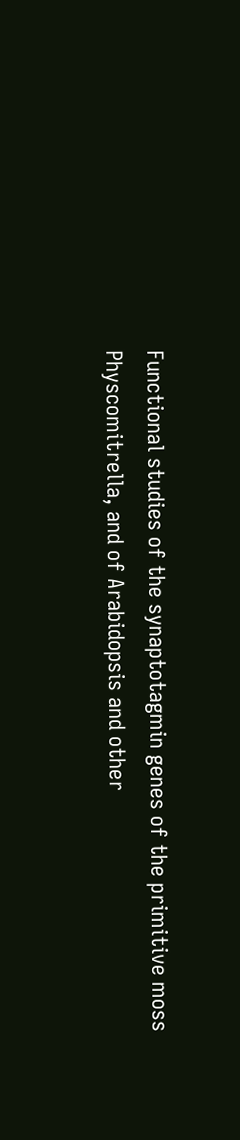Functional studies of the synaptotagmin genes of the primitive moss Physcomitrella, and of Arabidopsis and other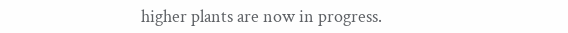higher plants are now in progress.